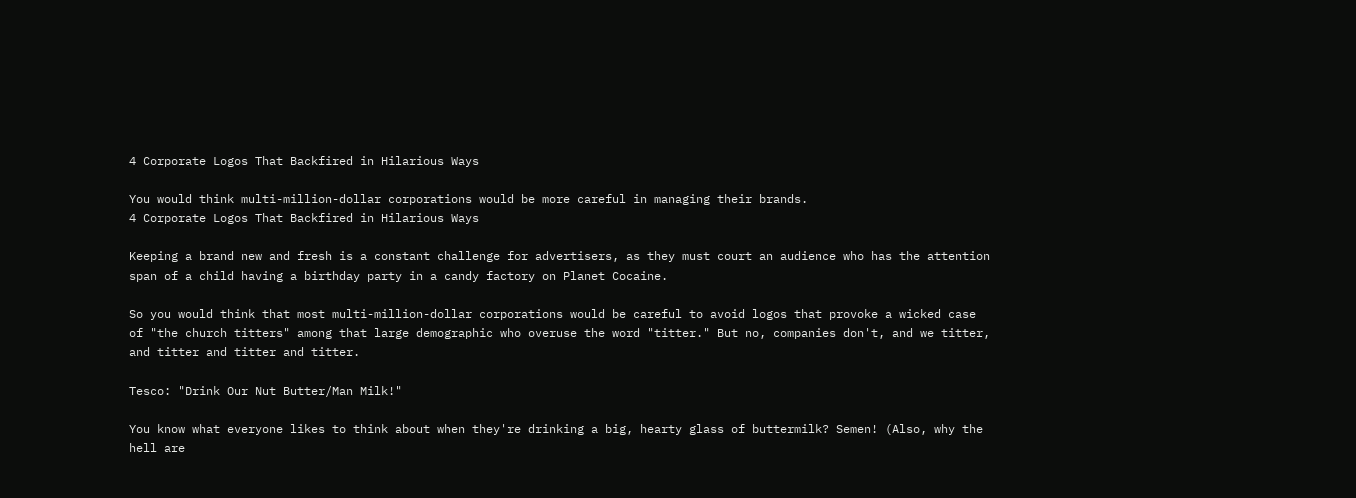4 Corporate Logos That Backfired in Hilarious Ways

You would think multi-million-dollar corporations would be more careful in managing their brands.
4 Corporate Logos That Backfired in Hilarious Ways

Keeping a brand new and fresh is a constant challenge for advertisers, as they must court an audience who has the attention span of a child having a birthday party in a candy factory on Planet Cocaine.

So you would think that most multi-million-dollar corporations would be careful to avoid logos that provoke a wicked case of "the church titters" among that large demographic who overuse the word "titter." But no, companies don't, and we titter, and titter and titter and titter.

Tesco: "Drink Our Nut Butter/Man Milk!"

You know what everyone likes to think about when they're drinking a big, hearty glass of buttermilk? Semen! (Also, why the hell are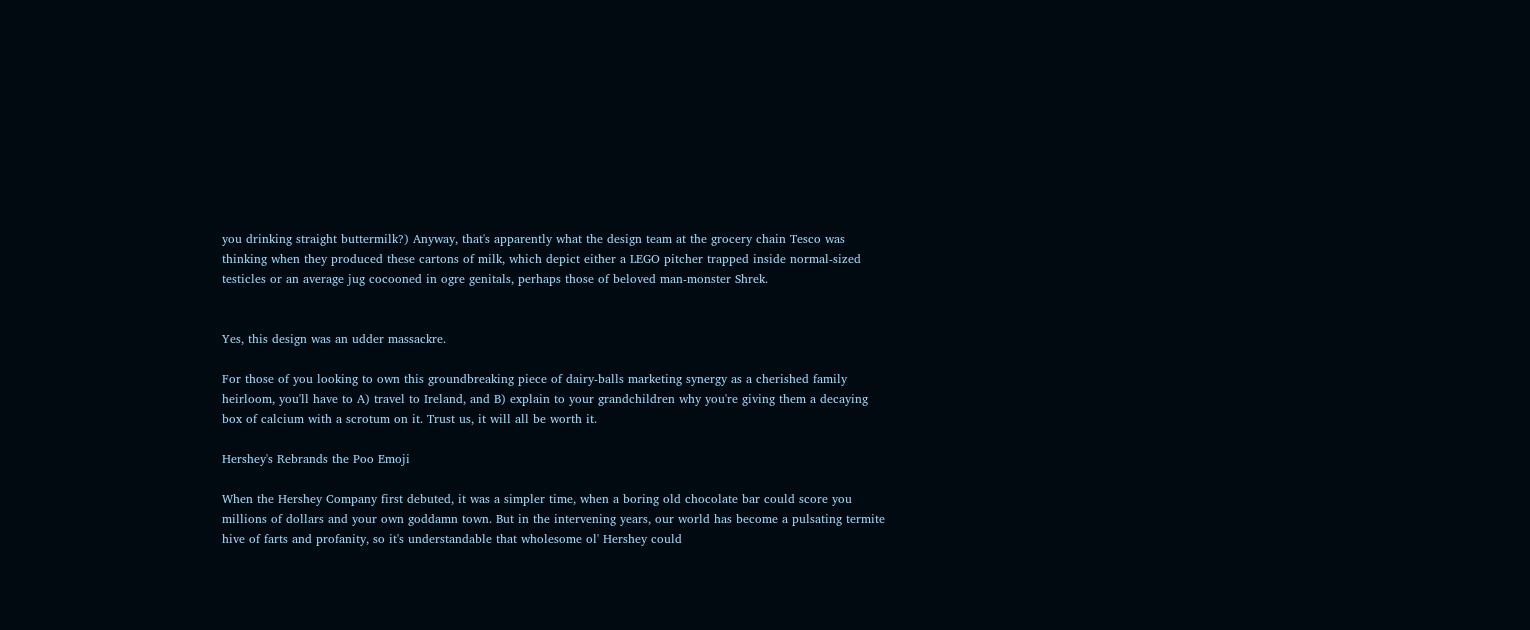you drinking straight buttermilk?) Anyway, that's apparently what the design team at the grocery chain Tesco was thinking when they produced these cartons of milk, which depict either a LEGO pitcher trapped inside normal-sized testicles or an average jug cocooned in ogre genitals, perhaps those of beloved man-monster Shrek.


Yes, this design was an udder massackre.

For those of you looking to own this groundbreaking piece of dairy-balls marketing synergy as a cherished family heirloom, you'll have to A) travel to Ireland, and B) explain to your grandchildren why you're giving them a decaying box of calcium with a scrotum on it. Trust us, it will all be worth it.

Hershey's Rebrands the Poo Emoji

When the Hershey Company first debuted, it was a simpler time, when a boring old chocolate bar could score you millions of dollars and your own goddamn town. But in the intervening years, our world has become a pulsating termite hive of farts and profanity, so it's understandable that wholesome ol' Hershey could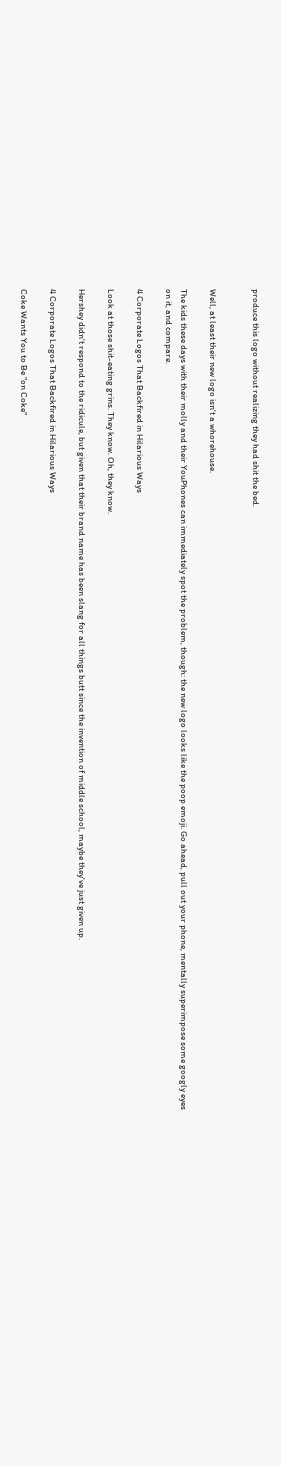produce this logo without realizing they had shit the bed.


Well, at least their new logo isn't a whorehouse.

The kids these days with their molly and their YouPhones can immediately spot the problem, though: the new logo looks like the poop emoji. Go ahead, pull out your phone, mentally superimpose some googly eyes on it, and compare.

4 Corporate Logos That Backfired in Hilarious Ways

Look at those shit-eating grins. They know. Oh, they know.

Hershey didn't respond to the ridicule, but given that their brand name has been slang for all things butt since the invention of middle school, maybe they've just given up.

4 Corporate Logos That Backfired in Hilarious Ways

Coke Wants You to Be "on Coke"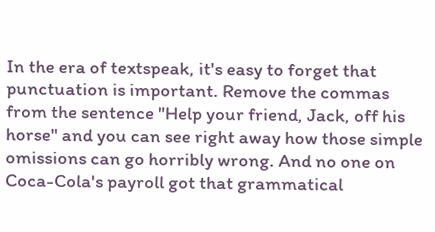In the era of textspeak, it's easy to forget that punctuation is important. Remove the commas from the sentence "Help your friend, Jack, off his horse" and you can see right away how those simple omissions can go horribly wrong. And no one on Coca-Cola's payroll got that grammatical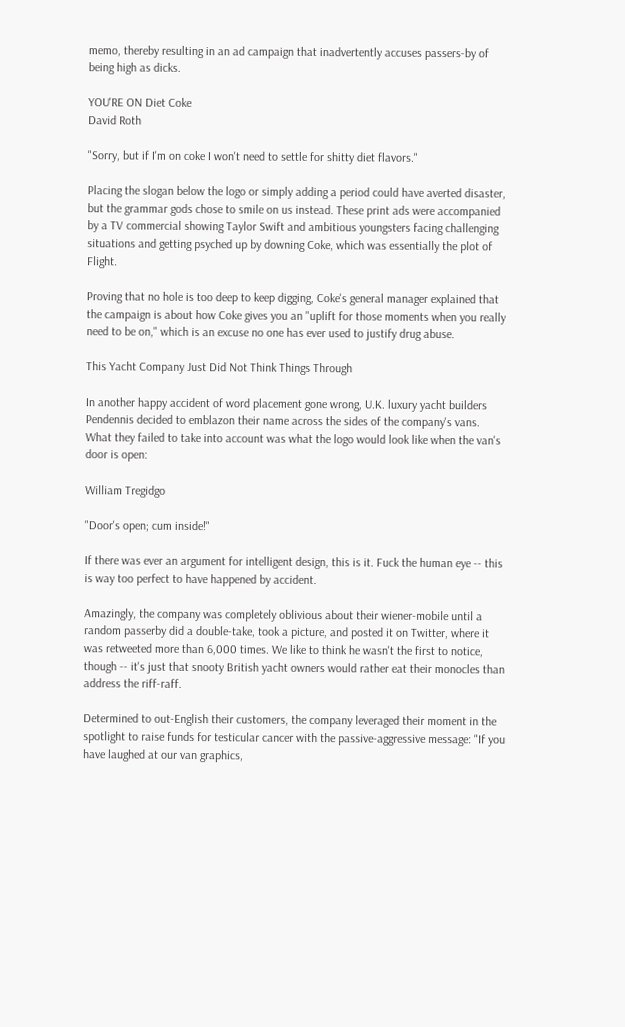memo, thereby resulting in an ad campaign that inadvertently accuses passers-by of being high as dicks.

YOU'RE ON Diet Coke
David Roth

"Sorry, but if I'm on coke I won't need to settle for shitty diet flavors."

Placing the slogan below the logo or simply adding a period could have averted disaster, but the grammar gods chose to smile on us instead. These print ads were accompanied by a TV commercial showing Taylor Swift and ambitious youngsters facing challenging situations and getting psyched up by downing Coke, which was essentially the plot of Flight.

Proving that no hole is too deep to keep digging, Coke's general manager explained that the campaign is about how Coke gives you an "uplift for those moments when you really need to be on," which is an excuse no one has ever used to justify drug abuse.

This Yacht Company Just Did Not Think Things Through

In another happy accident of word placement gone wrong, U.K. luxury yacht builders Pendennis decided to emblazon their name across the sides of the company's vans. What they failed to take into account was what the logo would look like when the van's door is open:

William Tregidgo

"Door's open; cum inside!"

If there was ever an argument for intelligent design, this is it. Fuck the human eye -- this is way too perfect to have happened by accident.

Amazingly, the company was completely oblivious about their wiener-mobile until a random passerby did a double-take, took a picture, and posted it on Twitter, where it was retweeted more than 6,000 times. We like to think he wasn't the first to notice, though -- it's just that snooty British yacht owners would rather eat their monocles than address the riff-raff.

Determined to out-English their customers, the company leveraged their moment in the spotlight to raise funds for testicular cancer with the passive-aggressive message: "If you have laughed at our van graphics,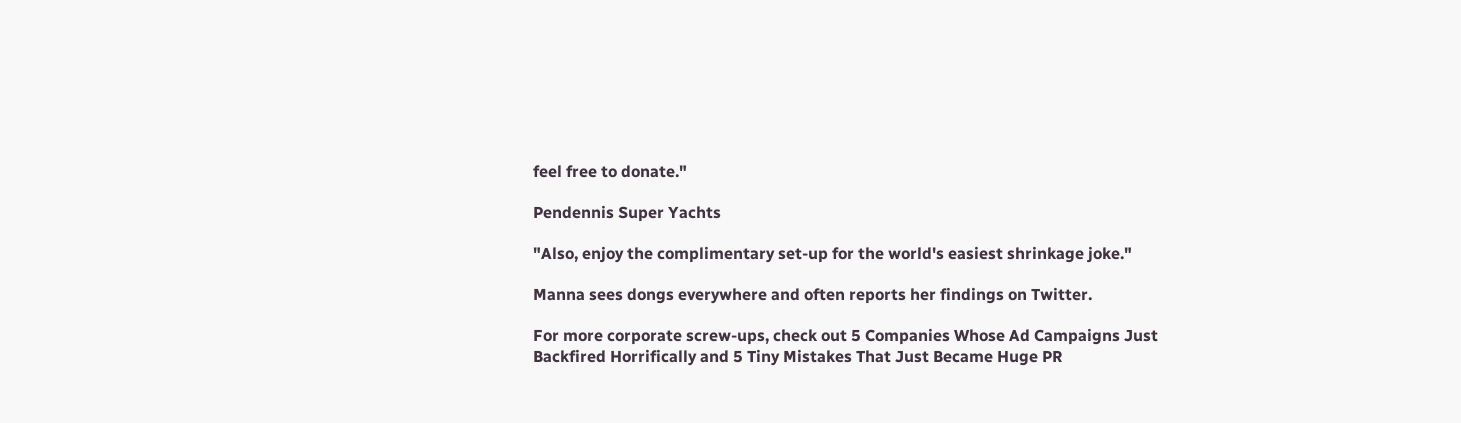feel free to donate."

Pendennis Super Yachts

"Also, enjoy the complimentary set-up for the world's easiest shrinkage joke."

Manna sees dongs everywhere and often reports her findings on Twitter.

For more corporate screw-ups, check out 5 Companies Whose Ad Campaigns Just Backfired Horrifically and 5 Tiny Mistakes That Just Became Huge PR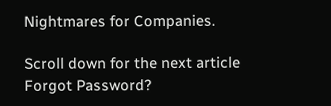Nightmares for Companies.

Scroll down for the next article
Forgot Password?